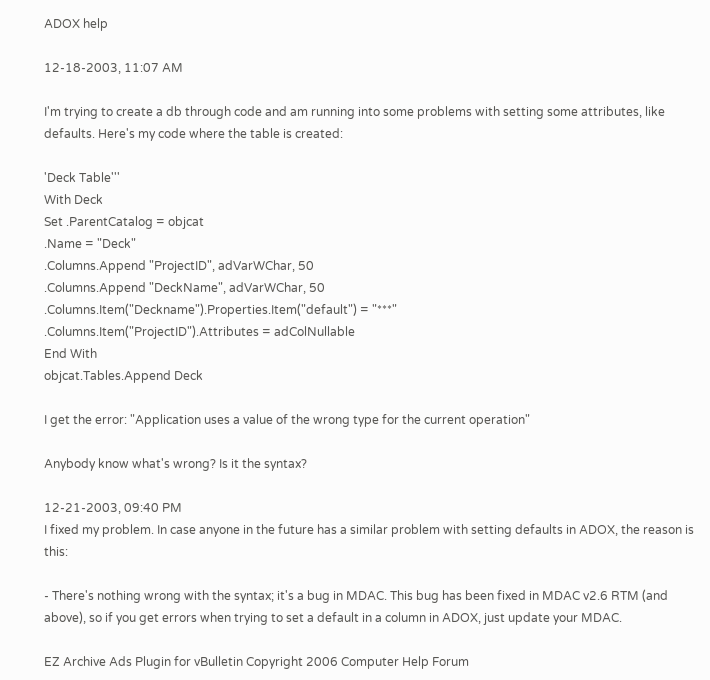ADOX help

12-18-2003, 11:07 AM

I'm trying to create a db through code and am running into some problems with setting some attributes, like defaults. Here's my code where the table is created:

'Deck Table'''
With Deck
Set .ParentCatalog = objcat
.Name = "Deck"
.Columns.Append "ProjectID", adVarWChar, 50
.Columns.Append "DeckName", adVarWChar, 50
.Columns.Item("Deckname").Properties.Item("default") = "***"
.Columns.Item("ProjectID").Attributes = adColNullable
End With
objcat.Tables.Append Deck

I get the error: "Application uses a value of the wrong type for the current operation"

Anybody know what's wrong? Is it the syntax?

12-21-2003, 09:40 PM
I fixed my problem. In case anyone in the future has a similar problem with setting defaults in ADOX, the reason is this:

- There's nothing wrong with the syntax; it's a bug in MDAC. This bug has been fixed in MDAC v2.6 RTM (and above), so if you get errors when trying to set a default in a column in ADOX, just update your MDAC.

EZ Archive Ads Plugin for vBulletin Copyright 2006 Computer Help Forum